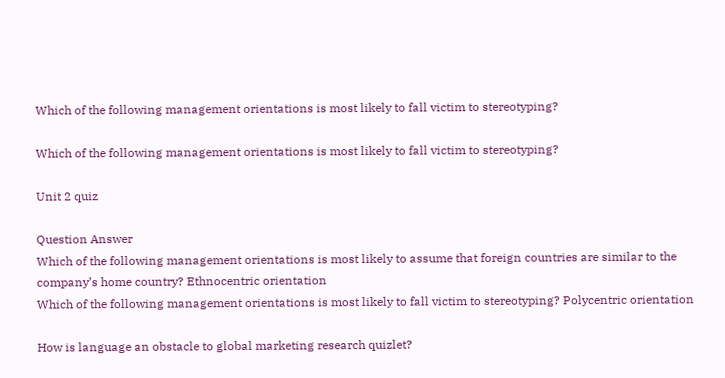Which of the following management orientations is most likely to fall victim to stereotyping?

Which of the following management orientations is most likely to fall victim to stereotyping?

Unit 2 quiz

Question Answer
Which of the following management orientations is most likely to assume that foreign countries are similar to the company’s home country? Ethnocentric orientation
Which of the following management orientations is most likely to fall victim to stereotyping? Polycentric orientation

How is language an obstacle to global marketing research quizlet?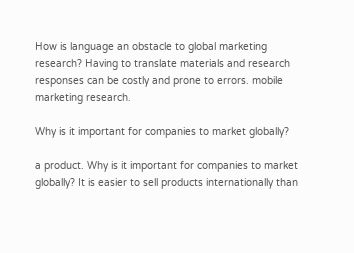How is language an obstacle to global marketing research? Having to translate materials and research responses can be costly and prone to errors. mobile marketing research.

Why is it important for companies to market globally?

a product. Why is it important for companies to market globally? It is easier to sell products internationally than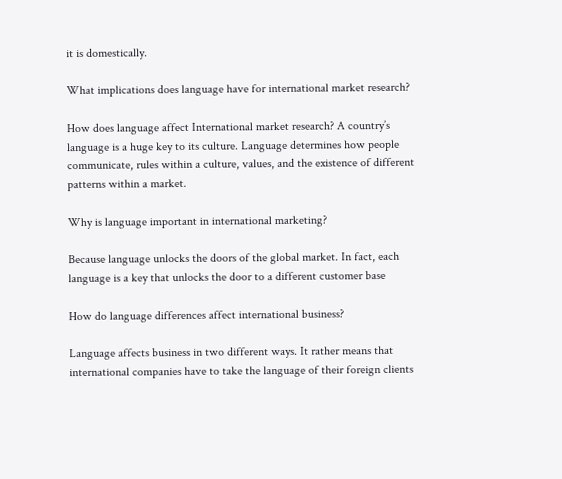it is domestically.

What implications does language have for international market research?

How does language affect International market research? A country’s language is a huge key to its culture. Language determines how people communicate, rules within a culture, values, and the existence of different patterns within a market.

Why is language important in international marketing?

Because language unlocks the doors of the global market. In fact, each language is a key that unlocks the door to a different customer base

How do language differences affect international business?

Language affects business in two different ways. It rather means that international companies have to take the language of their foreign clients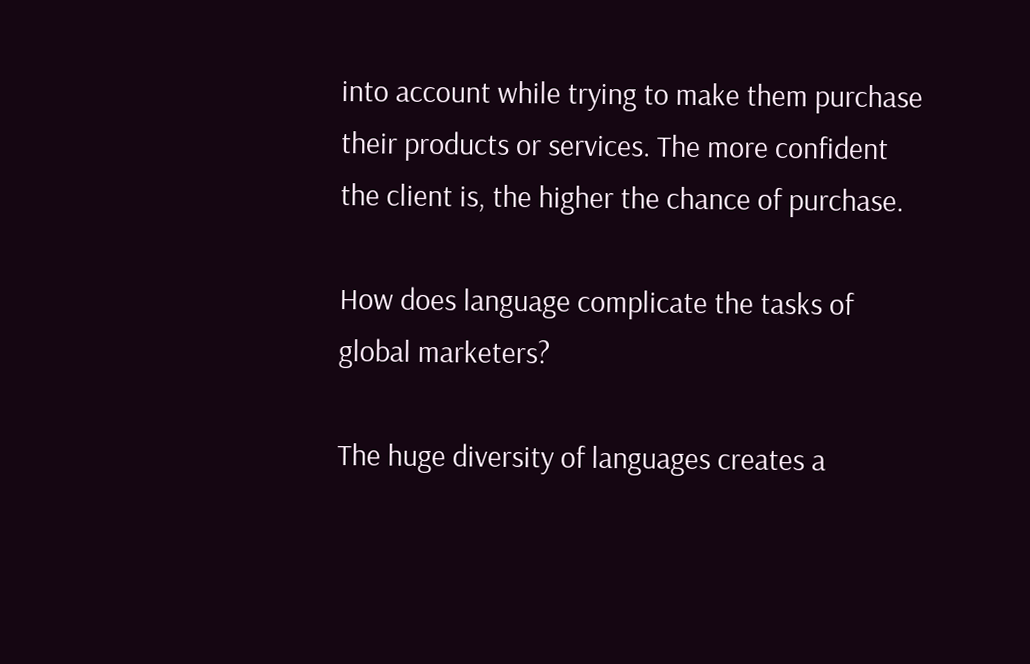into account while trying to make them purchase their products or services. The more confident the client is, the higher the chance of purchase.

How does language complicate the tasks of global marketers?

The huge diversity of languages creates a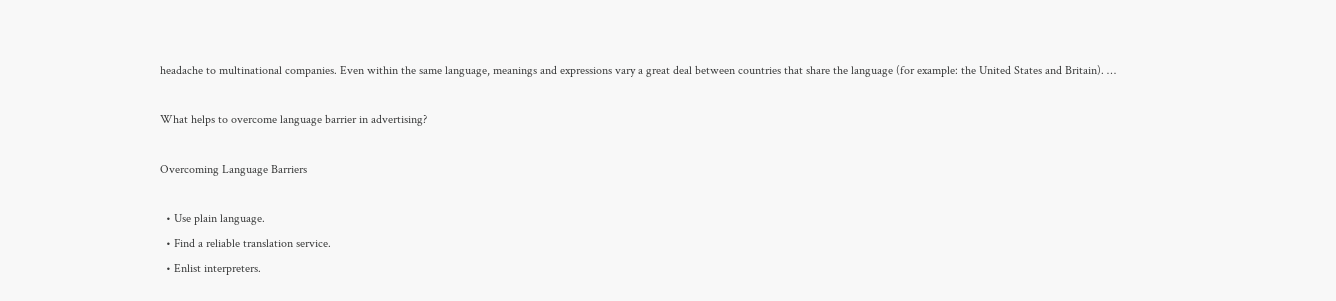headache to multinational companies. Even within the same language, meanings and expressions vary a great deal between countries that share the language (for example: the United States and Britain). …

What helps to overcome language barrier in advertising?

Overcoming Language Barriers

  • Use plain language.
  • Find a reliable translation service.
  • Enlist interpreters.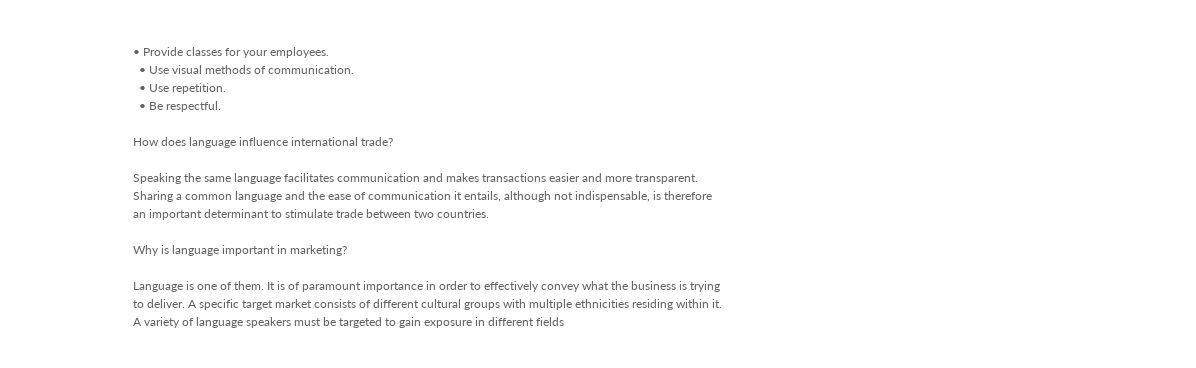• Provide classes for your employees.
  • Use visual methods of communication.
  • Use repetition.
  • Be respectful.

How does language influence international trade?

Speaking the same language facilitates communication and makes transactions easier and more transparent. Sharing a common language and the ease of communication it entails, although not indispensable, is therefore an important determinant to stimulate trade between two countries.

Why is language important in marketing?

Language is one of them. It is of paramount importance in order to effectively convey what the business is trying to deliver. A specific target market consists of different cultural groups with multiple ethnicities residing within it. A variety of language speakers must be targeted to gain exposure in different fields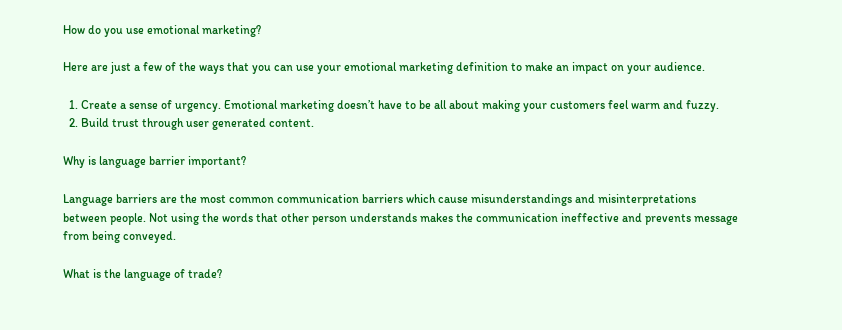How do you use emotional marketing?

Here are just a few of the ways that you can use your emotional marketing definition to make an impact on your audience.

  1. Create a sense of urgency. Emotional marketing doesn’t have to be all about making your customers feel warm and fuzzy.
  2. Build trust through user generated content.

Why is language barrier important?

Language barriers are the most common communication barriers which cause misunderstandings and misinterpretations between people. Not using the words that other person understands makes the communication ineffective and prevents message from being conveyed.

What is the language of trade?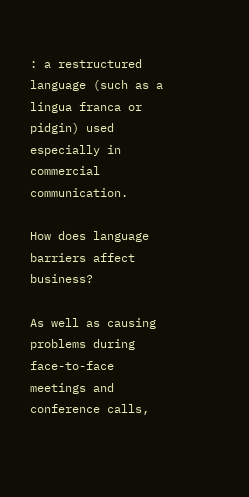: a restructured language (such as a lingua franca or pidgin) used especially in commercial communication.

How does language barriers affect business?

As well as causing problems during face-to-face meetings and conference calls,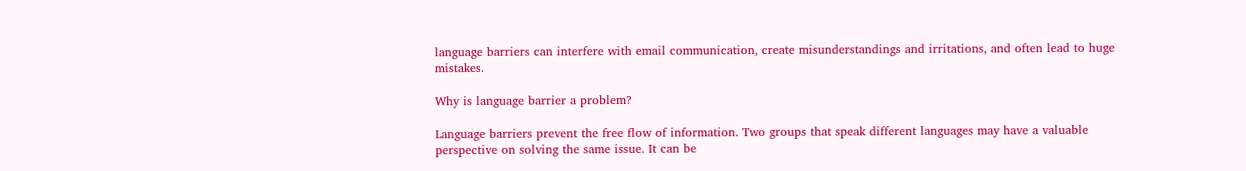language barriers can interfere with email communication, create misunderstandings and irritations, and often lead to huge mistakes.

Why is language barrier a problem?

Language barriers prevent the free flow of information. Two groups that speak different languages may have a valuable perspective on solving the same issue. It can be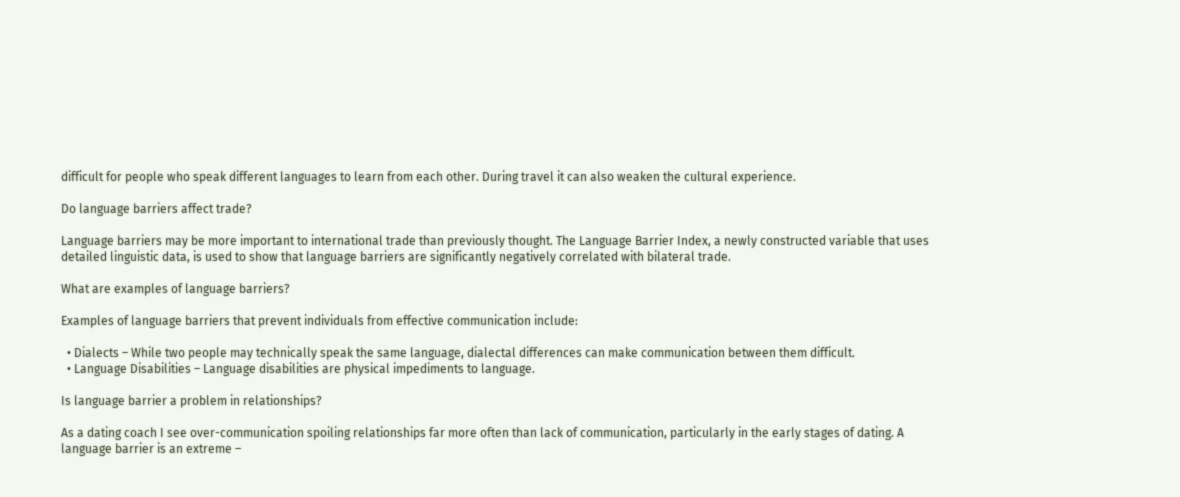difficult for people who speak different languages to learn from each other. During travel it can also weaken the cultural experience.

Do language barriers affect trade?

Language barriers may be more important to international trade than previously thought. The Language Barrier Index, a newly constructed variable that uses detailed linguistic data, is used to show that language barriers are significantly negatively correlated with bilateral trade.

What are examples of language barriers?

Examples of language barriers that prevent individuals from effective communication include:

  • Dialects – While two people may technically speak the same language, dialectal differences can make communication between them difficult.
  • Language Disabilities – Language disabilities are physical impediments to language.

Is language barrier a problem in relationships?

As a dating coach I see over-communication spoiling relationships far more often than lack of communication, particularly in the early stages of dating. A language barrier is an extreme –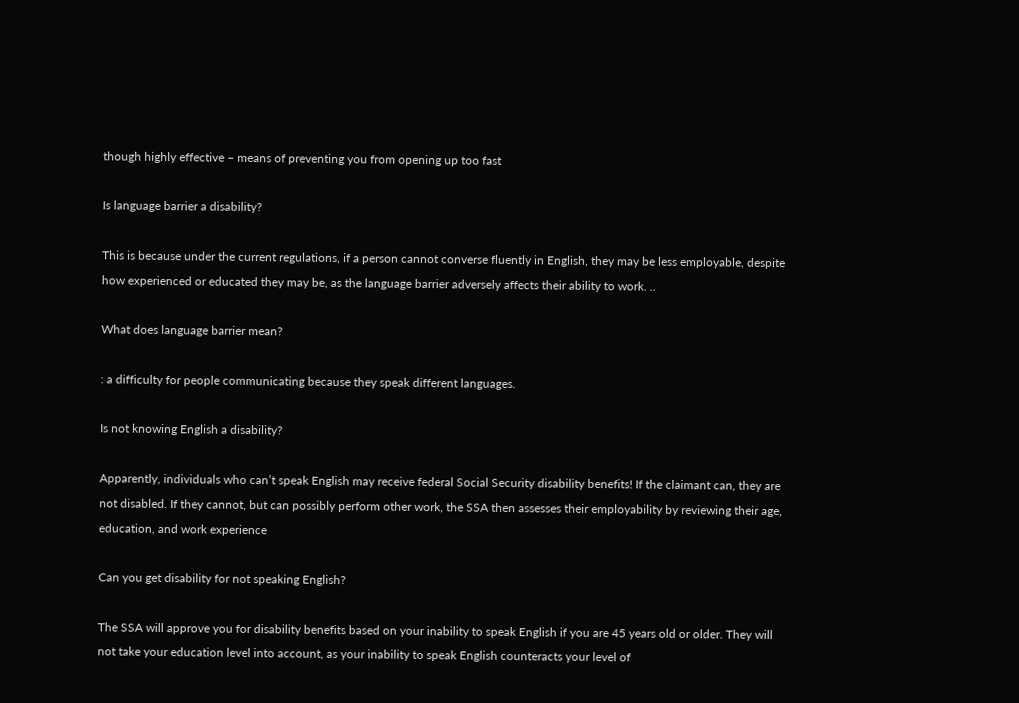though highly effective – means of preventing you from opening up too fast

Is language barrier a disability?

This is because under the current regulations, if a person cannot converse fluently in English, they may be less employable, despite how experienced or educated they may be, as the language barrier adversely affects their ability to work. ..

What does language barrier mean?

: a difficulty for people communicating because they speak different languages.

Is not knowing English a disability?

Apparently, individuals who can’t speak English may receive federal Social Security disability benefits! If the claimant can, they are not disabled. If they cannot, but can possibly perform other work, the SSA then assesses their employability by reviewing their age, education, and work experience

Can you get disability for not speaking English?

The SSA will approve you for disability benefits based on your inability to speak English if you are 45 years old or older. They will not take your education level into account, as your inability to speak English counteracts your level of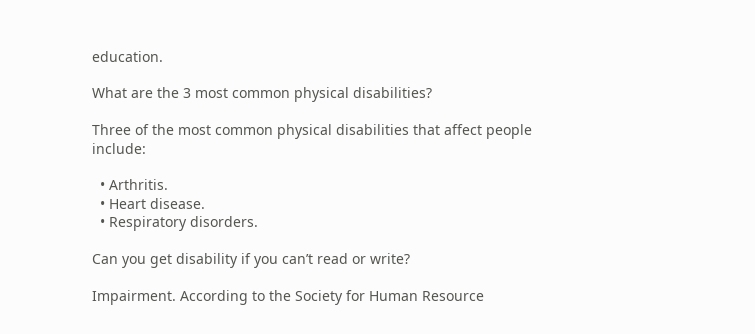education.

What are the 3 most common physical disabilities?

Three of the most common physical disabilities that affect people include:

  • Arthritis.
  • Heart disease.
  • Respiratory disorders.

Can you get disability if you can’t read or write?

Impairment. According to the Society for Human Resource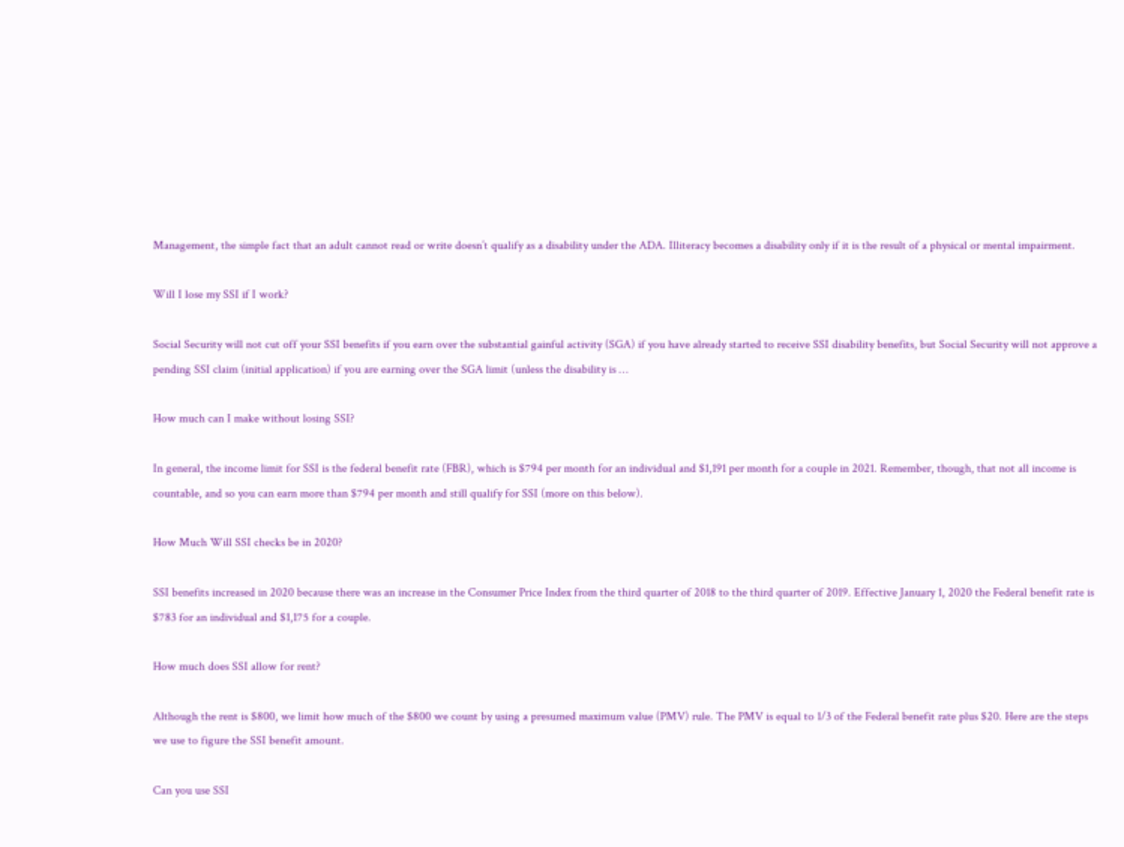Management, the simple fact that an adult cannot read or write doesn’t qualify as a disability under the ADA. Illiteracy becomes a disability only if it is the result of a physical or mental impairment.

Will I lose my SSI if I work?

Social Security will not cut off your SSI benefits if you earn over the substantial gainful activity (SGA) if you have already started to receive SSI disability benefits, but Social Security will not approve a pending SSI claim (initial application) if you are earning over the SGA limit (unless the disability is …

How much can I make without losing SSI?

In general, the income limit for SSI is the federal benefit rate (FBR), which is $794 per month for an individual and $1,191 per month for a couple in 2021. Remember, though, that not all income is countable, and so you can earn more than $794 per month and still qualify for SSI (more on this below).

How Much Will SSI checks be in 2020?

SSI benefits increased in 2020 because there was an increase in the Consumer Price Index from the third quarter of 2018 to the third quarter of 2019. Effective January 1, 2020 the Federal benefit rate is $783 for an individual and $1,175 for a couple.

How much does SSI allow for rent?

Although the rent is $800, we limit how much of the $800 we count by using a presumed maximum value (PMV) rule. The PMV is equal to 1/3 of the Federal benefit rate plus $20. Here are the steps we use to figure the SSI benefit amount.

Can you use SSI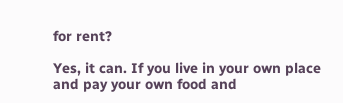for rent?

Yes, it can. If you live in your own place and pay your own food and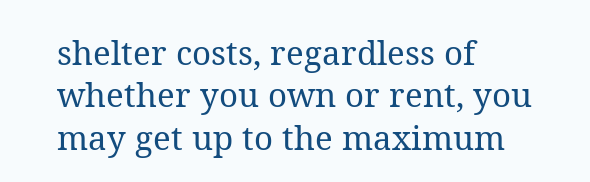shelter costs, regardless of whether you own or rent, you may get up to the maximum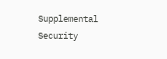Supplemental Security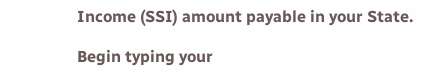Income (SSI) amount payable in your State.

Begin typing your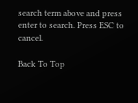search term above and press enter to search. Press ESC to cancel.

Back To Top